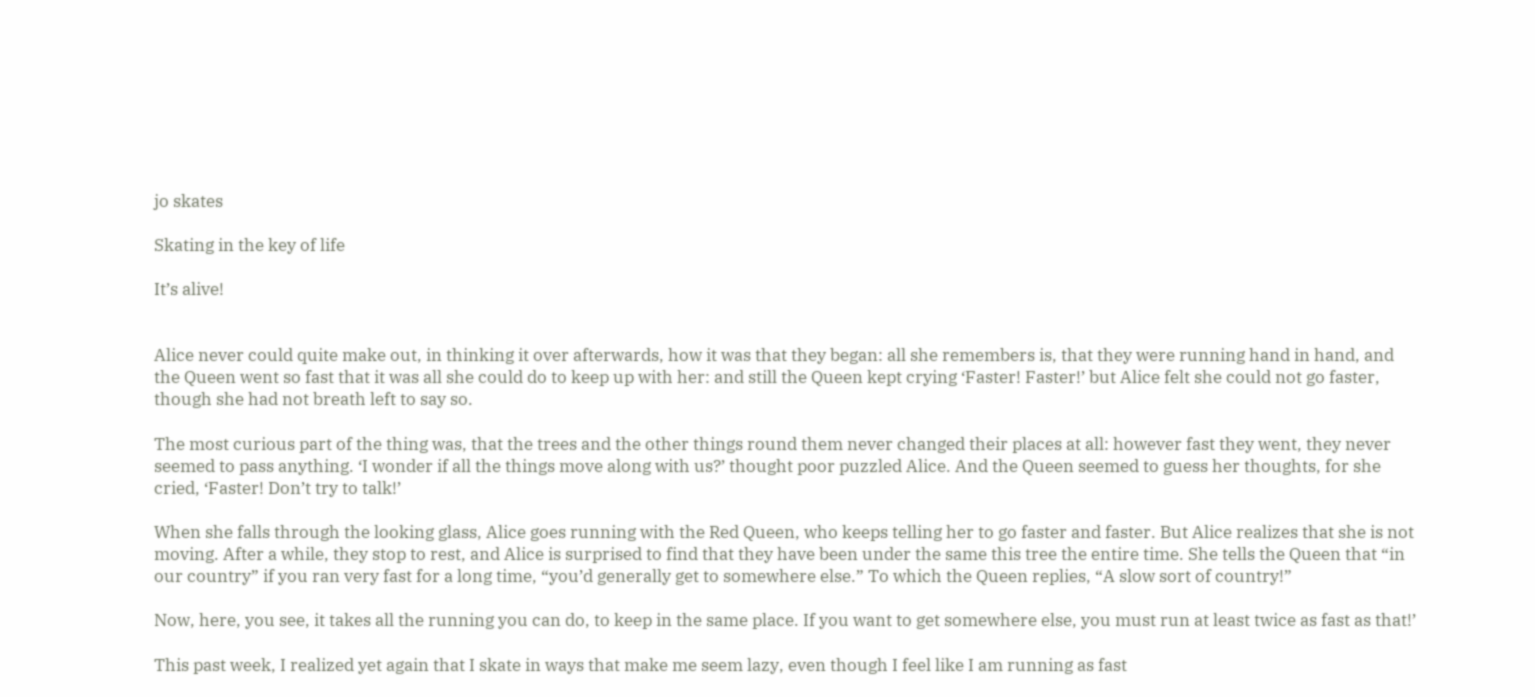jo skates

Skating in the key of life

It’s alive!


Alice never could quite make out, in thinking it over afterwards, how it was that they began: all she remembers is, that they were running hand in hand, and the Queen went so fast that it was all she could do to keep up with her: and still the Queen kept crying ‘Faster! Faster!’ but Alice felt she could not go faster, though she had not breath left to say so.

The most curious part of the thing was, that the trees and the other things round them never changed their places at all: however fast they went, they never seemed to pass anything. ‘I wonder if all the things move along with us?’ thought poor puzzled Alice. And the Queen seemed to guess her thoughts, for she cried, ‘Faster! Don’t try to talk!’

When she falls through the looking glass, Alice goes running with the Red Queen, who keeps telling her to go faster and faster. But Alice realizes that she is not moving. After a while, they stop to rest, and Alice is surprised to find that they have been under the same this tree the entire time. She tells the Queen that “in our country” if you ran very fast for a long time, “you’d generally get to somewhere else.” To which the Queen replies, “A slow sort of country!”

Now, here, you see, it takes all the running you can do, to keep in the same place. If you want to get somewhere else, you must run at least twice as fast as that!’

This past week, I realized yet again that I skate in ways that make me seem lazy, even though I feel like I am running as fast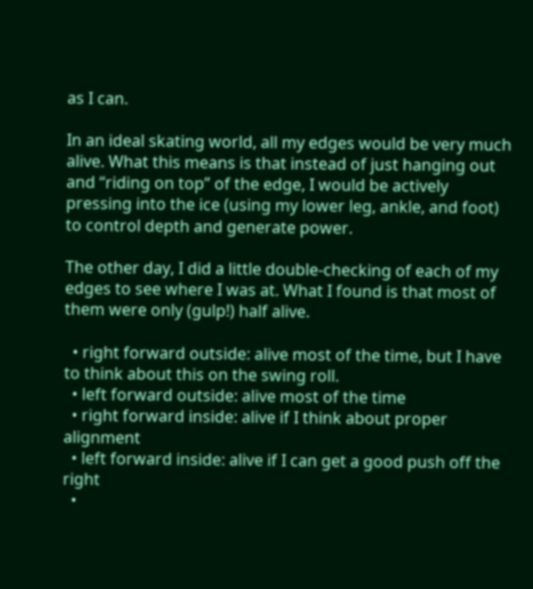as I can.

In an ideal skating world, all my edges would be very much alive. What this means is that instead of just hanging out and “riding on top” of the edge, I would be actively pressing into the ice (using my lower leg, ankle, and foot) to control depth and generate power.

The other day, I did a little double-checking of each of my edges to see where I was at. What I found is that most of them were only (gulp!) half alive.

  • right forward outside: alive most of the time, but I have to think about this on the swing roll.
  • left forward outside: alive most of the time
  • right forward inside: alive if I think about proper alignment
  • left forward inside: alive if I can get a good push off the right
  •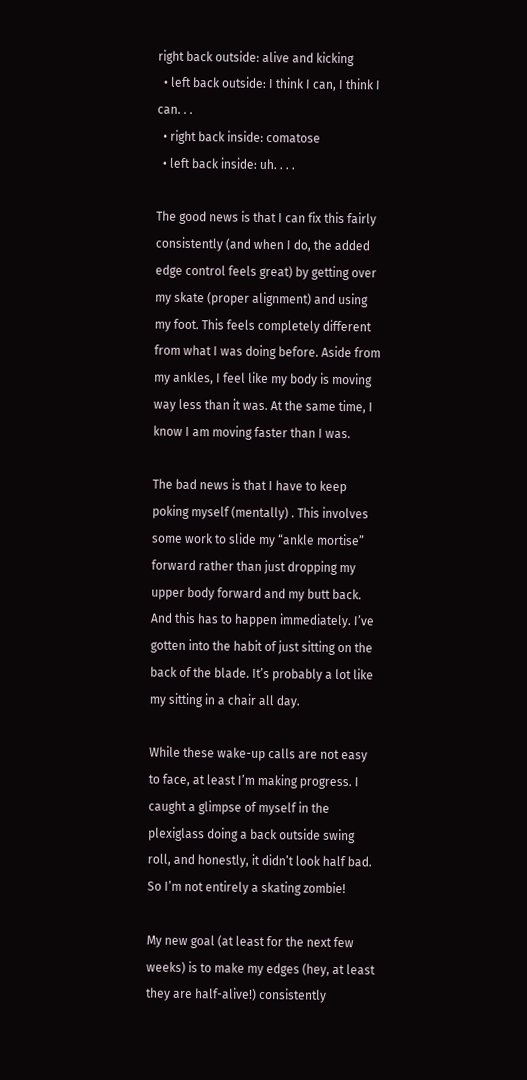right back outside: alive and kicking
  • left back outside: I think I can, I think I can. . .
  • right back inside: comatose
  • left back inside: uh. . . .

The good news is that I can fix this fairly consistently (and when I do, the added edge control feels great) by getting over my skate (proper alignment) and using my foot. This feels completely different from what I was doing before. Aside from my ankles, I feel like my body is moving way less than it was. At the same time, I know I am moving faster than I was.

The bad news is that I have to keep poking myself (mentally) . This involves some work to slide my “ankle mortise” forward rather than just dropping my upper body forward and my butt back. And this has to happen immediately. I’ve gotten into the habit of just sitting on the back of the blade. It’s probably a lot like my sitting in a chair all day.

While these wake-up calls are not easy to face, at least I’m making progress. I caught a glimpse of myself in the plexiglass doing a back outside swing roll, and honestly, it didn’t look half bad. So I’m not entirely a skating zombie!

My new goal (at least for the next few weeks) is to make my edges (hey, at least they are half-alive!) consistently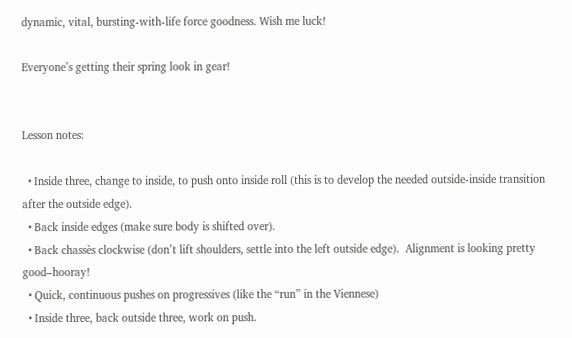dynamic, vital, bursting-with-life force goodness. Wish me luck!

Everyone’s getting their spring look in gear!


Lesson notes:

  • Inside three, change to inside, to push onto inside roll (this is to develop the needed outside-inside transition after the outside edge).
  • Back inside edges (make sure body is shifted over).
  • Back chassès clockwise (don’t lift shoulders, settle into the left outside edge).  Alignment is looking pretty good–hooray!
  • Quick, continuous pushes on progressives (like the “run” in the Viennese)
  • Inside three, back outside three, work on push.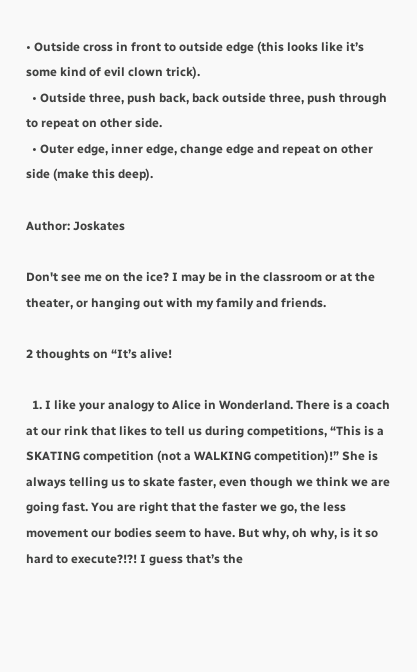• Outside cross in front to outside edge (this looks like it’s some kind of evil clown trick).
  • Outside three, push back, back outside three, push through to repeat on other side.
  • Outer edge, inner edge, change edge and repeat on other side (make this deep).

Author: Joskates

Don't see me on the ice? I may be in the classroom or at the theater, or hanging out with my family and friends.

2 thoughts on “It’s alive!

  1. I like your analogy to Alice in Wonderland. There is a coach at our rink that likes to tell us during competitions, “This is a SKATING competition (not a WALKING competition)!” She is always telling us to skate faster, even though we think we are going fast. You are right that the faster we go, the less movement our bodies seem to have. But why, oh why, is it so hard to execute?!?! I guess that’s the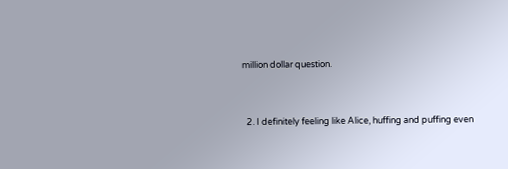million dollar question.


  2. I definitely feeling like Alice, huffing and puffing even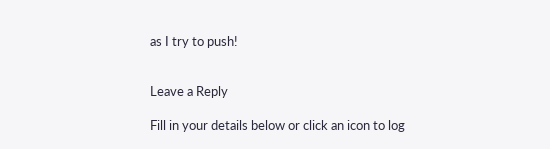as I try to push!


Leave a Reply

Fill in your details below or click an icon to log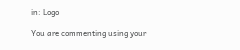in: Logo

You are commenting using your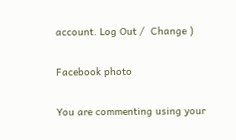account. Log Out /  Change )

Facebook photo

You are commenting using your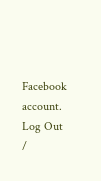Facebook account. Log Out /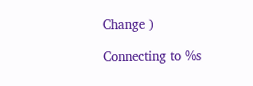Change )

Connecting to %s